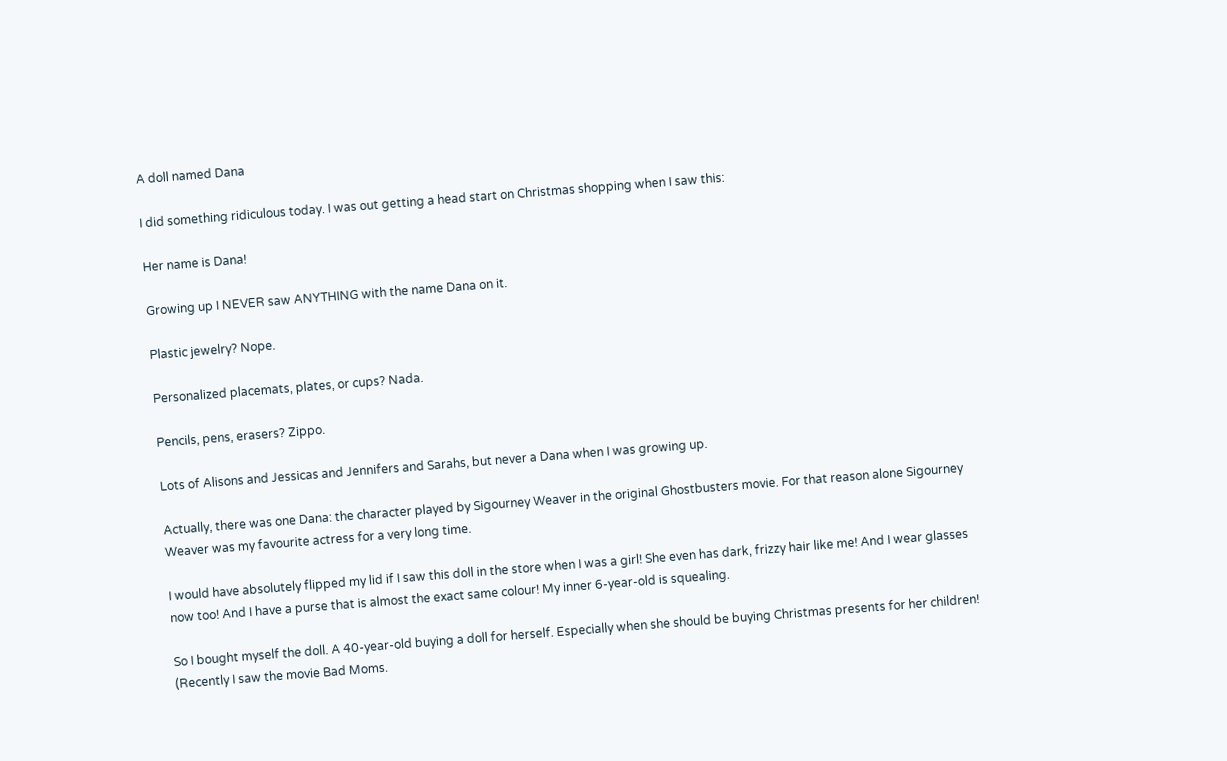A doll named Dana

I did something ridiculous today. I was out getting a head start on Christmas shopping when I saw this:

Her name is Dana!

Growing up I NEVER saw ANYTHING with the name Dana on it.

Plastic jewelry? Nope.

Personalized placemats, plates, or cups? Nada.

Pencils, pens, erasers? Zippo.

Lots of Alisons and Jessicas and Jennifers and Sarahs, but never a Dana when I was growing up.

Actually, there was one Dana: the character played by Sigourney Weaver in the original Ghostbusters movie. For that reason alone Sigourney Weaver was my favourite actress for a very long time.

I would have absolutely flipped my lid if I saw this doll in the store when I was a girl! She even has dark, frizzy hair like me! And I wear glasses now too! And I have a purse that is almost the exact same colour! My inner 6-year-old is squealing.

So I bought myself the doll. A 40-year-old buying a doll for herself. Especially when she should be buying Christmas presents for her children! (Recently I saw the movie Bad Moms.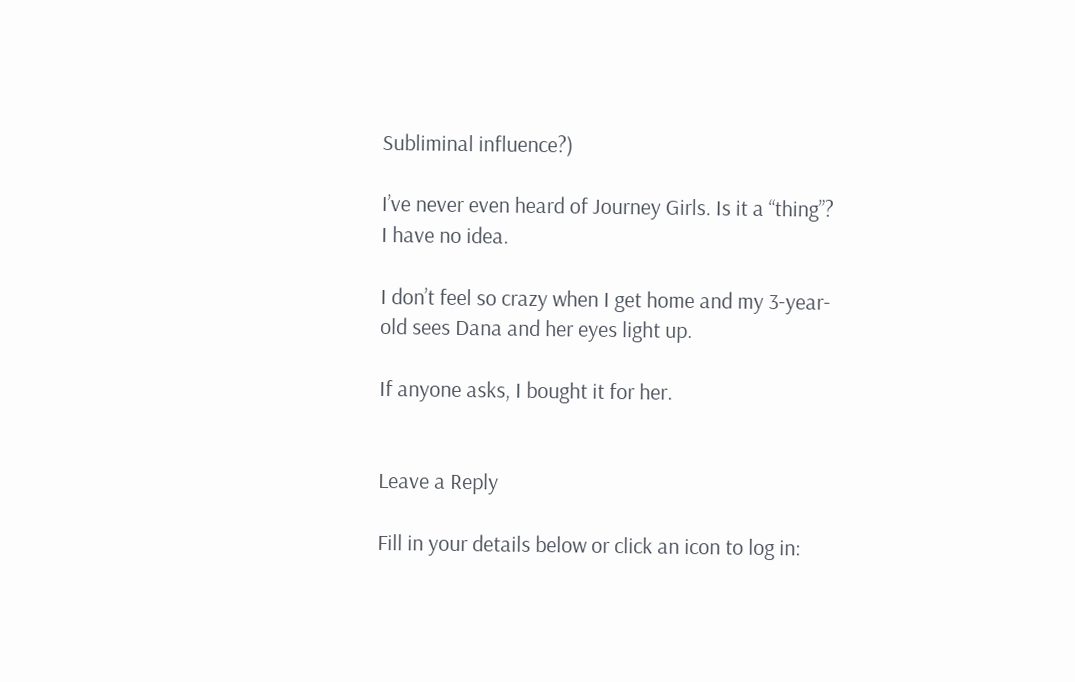Subliminal influence?)

I’ve never even heard of Journey Girls. Is it a “thing”? I have no idea.

I don’t feel so crazy when I get home and my 3-year-old sees Dana and her eyes light up.

If anyone asks, I bought it for her.


Leave a Reply

Fill in your details below or click an icon to log in: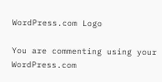WordPress.com Logo

You are commenting using your WordPress.com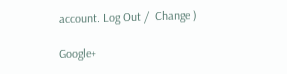account. Log Out /  Change )

Google+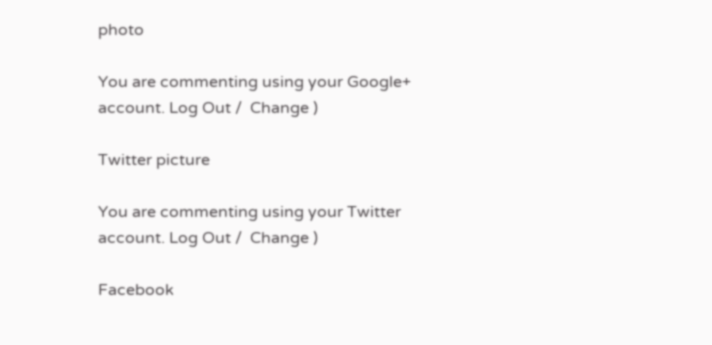photo

You are commenting using your Google+ account. Log Out /  Change )

Twitter picture

You are commenting using your Twitter account. Log Out /  Change )

Facebook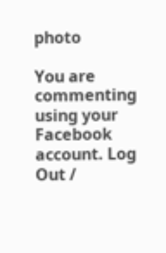photo

You are commenting using your Facebook account. Log Out /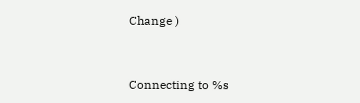Change )


Connecting to %s